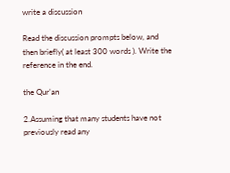write a discussion

Read the discussion prompts below, and then briefly( at least 300 words ). Write the reference in the end.

the Qur’an

2.Assuming that many students have not previously read any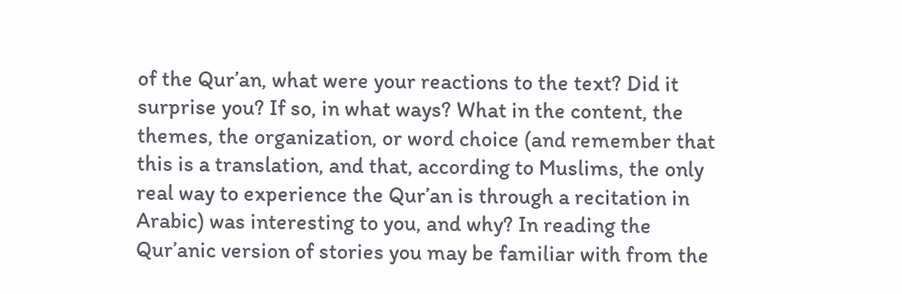of the Qur’an, what were your reactions to the text? Did it surprise you? If so, in what ways? What in the content, the themes, the organization, or word choice (and remember that this is a translation, and that, according to Muslims, the only real way to experience the Qur’an is through a recitation in Arabic) was interesting to you, and why? In reading the Qur’anic version of stories you may be familiar with from the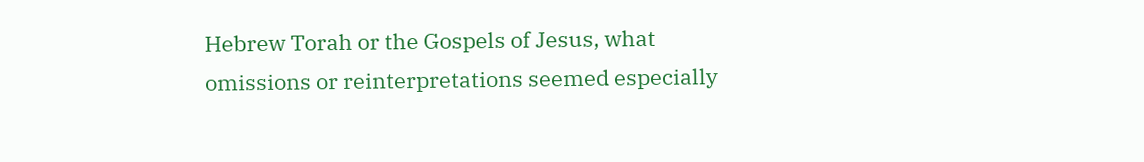Hebrew Torah or the Gospels of Jesus, what omissions or reinterpretations seemed especially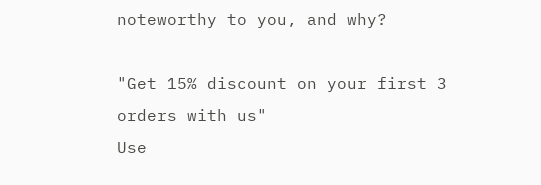noteworthy to you, and why?

"Get 15% discount on your first 3 orders with us"
Use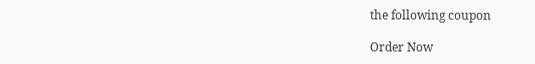the following coupon

Order Now